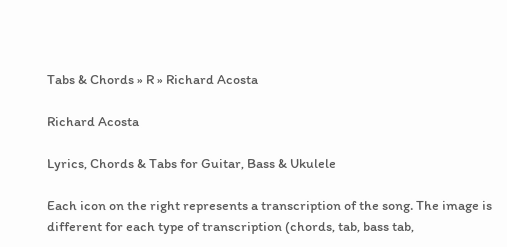Tabs & Chords » R » Richard Acosta

Richard Acosta

Lyrics, Chords & Tabs for Guitar, Bass & Ukulele

Each icon on the right represents a transcription of the song. The image is different for each type of transcription (chords, tab, bass tab,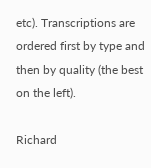etc). Transcriptions are ordered first by type and then by quality (the best on the left).

Richard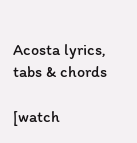Acosta lyrics, tabs & chords

[watch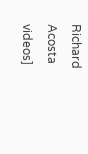Richard Acosta videos]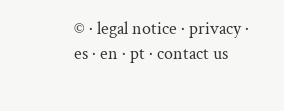© · legal notice · privacy · es · en · pt · contact us